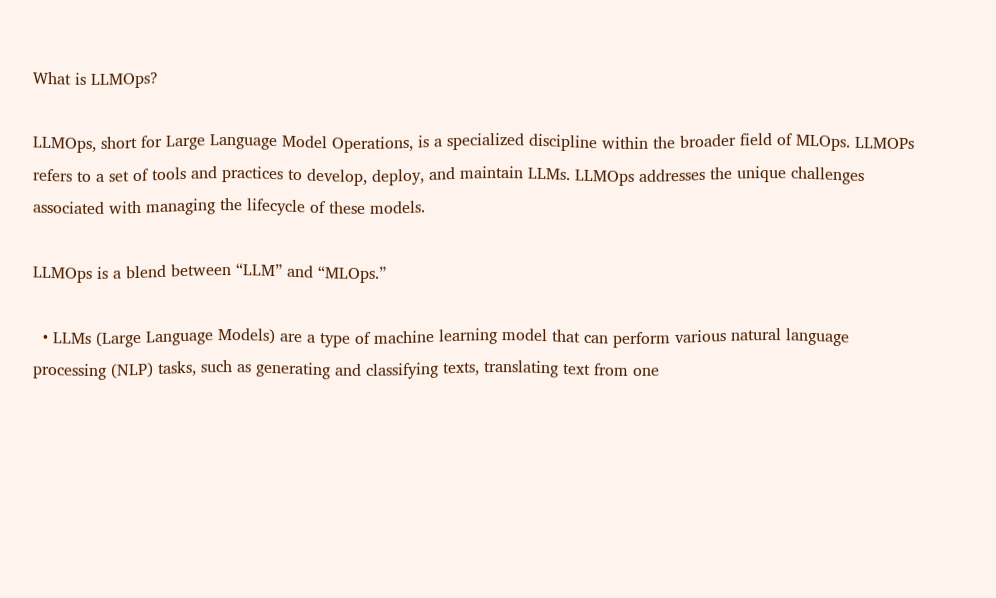What is LLMOps?

LLMOps, short for Large Language Model Operations, is a specialized discipline within the broader field of MLOps. LLMOPs refers to a set of tools and practices to develop, deploy, and maintain LLMs. LLMOps addresses the unique challenges associated with managing the lifecycle of these models.

LLMOps is a blend between “LLM” and “MLOps.”

  • LLMs (Large Language Models) are a type of machine learning model that can perform various natural language processing (NLP) tasks, such as generating and classifying texts, translating text from one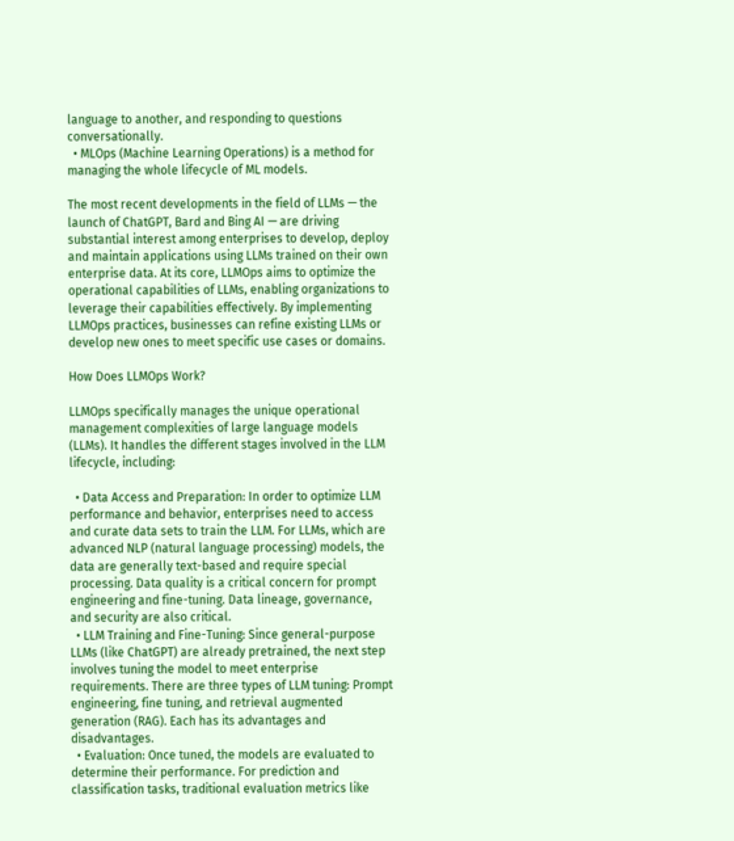language to another, and responding to questions conversationally.
  • MLOps (Machine Learning Operations) is a method for managing the whole lifecycle of ML models.

The most recent developments in the field of LLMs — the launch of ChatGPT, Bard and Bing AI — are driving substantial interest among enterprises to develop, deploy and maintain applications using LLMs trained on their own enterprise data. At its core, LLMOps aims to optimize the operational capabilities of LLMs, enabling organizations to leverage their capabilities effectively. By implementing LLMOps practices, businesses can refine existing LLMs or develop new ones to meet specific use cases or domains.

How Does LLMOps Work?

LLMOps specifically manages the unique operational management complexities of large language models (LLMs). It handles the different stages involved in the LLM lifecycle, including:

  • Data Access and Preparation: In order to optimize LLM performance and behavior, enterprises need to access and curate data sets to train the LLM. For LLMs, which are advanced NLP (natural language processing) models, the data are generally text-based and require special processing. Data quality is a critical concern for prompt engineering and fine-tuning. Data lineage, governance, and security are also critical.
  • LLM Training and Fine-Tuning: Since general-purpose LLMs (like ChatGPT) are already pretrained, the next step involves tuning the model to meet enterprise requirements. There are three types of LLM tuning: Prompt engineering, fine tuning, and retrieval augmented generation (RAG). Each has its advantages and disadvantages.
  • Evaluation: Once tuned, the models are evaluated to determine their performance. For prediction and classification tasks, traditional evaluation metrics like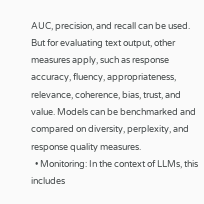AUC, precision, and recall can be used. But for evaluating text output, other measures apply, such as response accuracy, fluency, appropriateness, relevance, coherence, bias, trust, and value. Models can be benchmarked and compared on diversity, perplexity, and response quality measures.
  • Monitoring: In the context of LLMs, this includes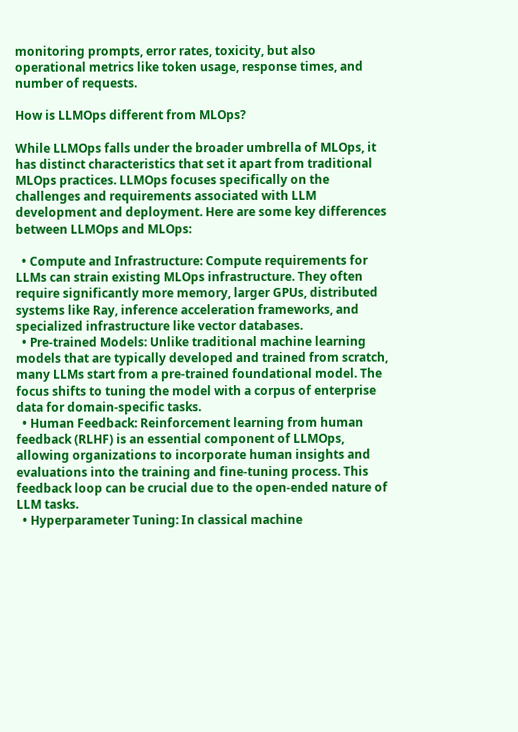monitoring prompts, error rates, toxicity, but also operational metrics like token usage, response times, and number of requests.

How is LLMOps different from MLOps?

While LLMOps falls under the broader umbrella of MLOps, it has distinct characteristics that set it apart from traditional MLOps practices. LLMOps focuses specifically on the challenges and requirements associated with LLM development and deployment. Here are some key differences between LLMOps and MLOps:

  • Compute and Infrastructure: Compute requirements for LLMs can strain existing MLOps infrastructure. They often require significantly more memory, larger GPUs, distributed systems like Ray, inference acceleration frameworks, and specialized infrastructure like vector databases.
  • Pre-trained Models: Unlike traditional machine learning models that are typically developed and trained from scratch, many LLMs start from a pre-trained foundational model. The focus shifts to tuning the model with a corpus of enterprise data for domain-specific tasks.
  • Human Feedback: Reinforcement learning from human feedback (RLHF) is an essential component of LLMOps, allowing organizations to incorporate human insights and evaluations into the training and fine-tuning process. This feedback loop can be crucial due to the open-ended nature of LLM tasks.
  • Hyperparameter Tuning: In classical machine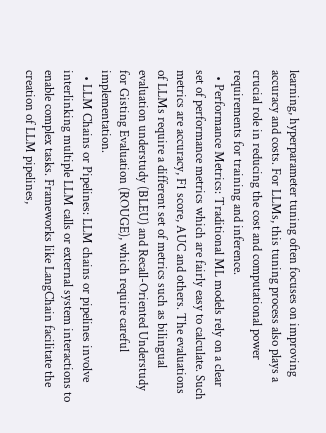learning, hyperparameter tuning often focuses on improving accuracy and costs. For LLMs, this tuning process also plays a crucial role in reducing the cost and computational power requirements for training and inference.
  • Performance Metrics: Traditional ML models rely on a clear set of performance metrics which are fairly easy to calculate. Such metrics are accuracy, F1 score, AUC and others. The evaluations of LLMs require a different set of metrics such as bilingual evaluation understudy (BLEU) and Recall-Oriented Understudy for Gisting Evaluation (ROUGE), which require careful implementation.
  • LLM Chains or Pipelines: LLM chains or pipelines involve interlinking multiple LLM calls or external system interactions to enable complex tasks. Frameworks like LangChain facilitate the creation of LLM pipelines,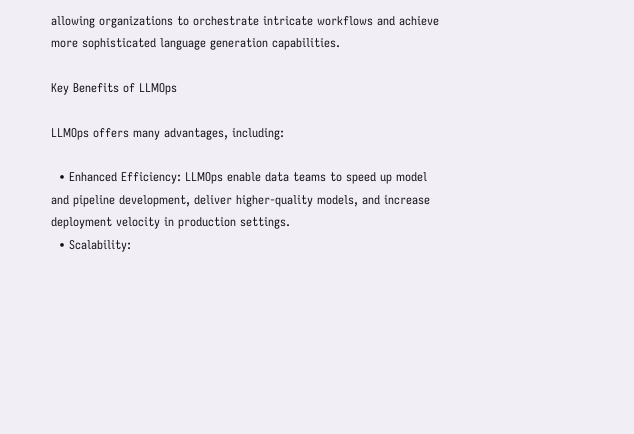allowing organizations to orchestrate intricate workflows and achieve more sophisticated language generation capabilities.

Key Benefits of LLMOps

LLMOps offers many advantages, including:

  • Enhanced Efficiency: LLMOps enable data teams to speed up model and pipeline development, deliver higher-quality models, and increase deployment velocity in production settings.
  • Scalability: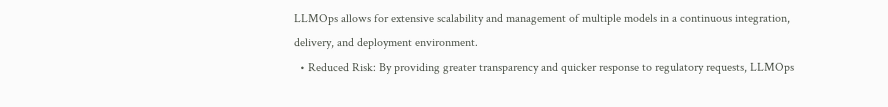LLMOps allows for extensive scalability and management of multiple models in a continuous integration, delivery, and deployment environment.
  • Reduced Risk: By providing greater transparency and quicker response to regulatory requests, LLMOps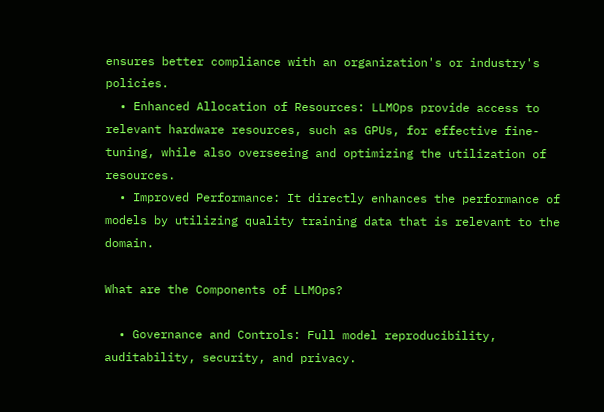ensures better compliance with an organization's or industry's policies.
  • Enhanced Allocation of Resources: LLMOps provide access to relevant hardware resources, such as GPUs, for effective fine-tuning, while also overseeing and optimizing the utilization of resources.
  • Improved Performance: It directly enhances the performance of models by utilizing quality training data that is relevant to the domain.

What are the Components of LLMOps?

  • Governance and Controls: Full model reproducibility, auditability, security, and privacy.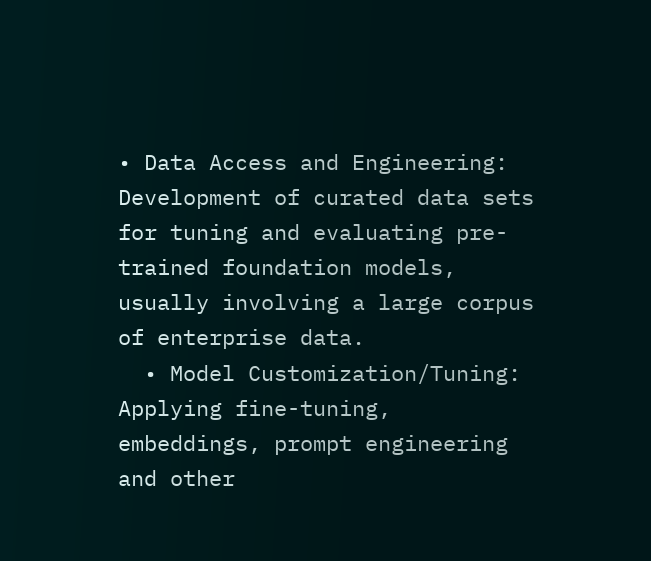• Data Access and Engineering: Development of curated data sets for tuning and evaluating pre-trained foundation models, usually involving a large corpus of enterprise data.
  • Model Customization/Tuning: Applying fine-tuning, embeddings, prompt engineering and other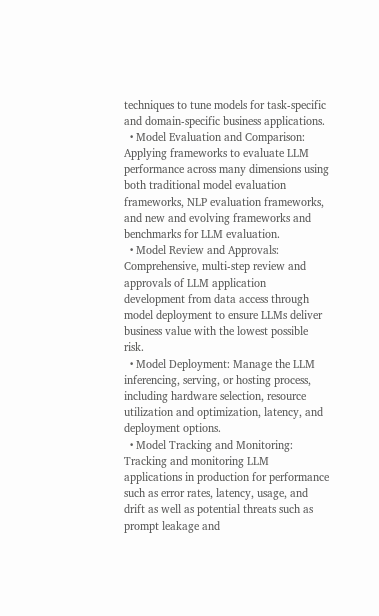techniques to tune models for task-specific and domain-specific business applications.
  • Model Evaluation and Comparison: Applying frameworks to evaluate LLM performance across many dimensions using both traditional model evaluation frameworks, NLP evaluation frameworks, and new and evolving frameworks and benchmarks for LLM evaluation.
  • Model Review and Approvals: Comprehensive, multi-step review and approvals of LLM application development from data access through model deployment to ensure LLMs deliver business value with the lowest possible risk.
  • Model Deployment: Manage the LLM inferencing, serving, or hosting process, including hardware selection, resource utilization and optimization, latency, and deployment options.
  • Model Tracking and Monitoring: Tracking and monitoring LLM applications in production for performance such as error rates, latency, usage, and drift as well as potential threats such as prompt leakage and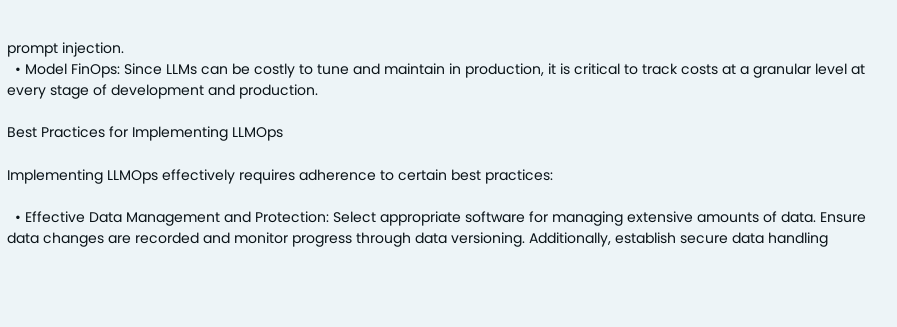prompt injection.
  • Model FinOps: Since LLMs can be costly to tune and maintain in production, it is critical to track costs at a granular level at every stage of development and production.

Best Practices for Implementing LLMOps

Implementing LLMOps effectively requires adherence to certain best practices:

  • Effective Data Management and Protection: Select appropriate software for managing extensive amounts of data. Ensure data changes are recorded and monitor progress through data versioning. Additionally, establish secure data handling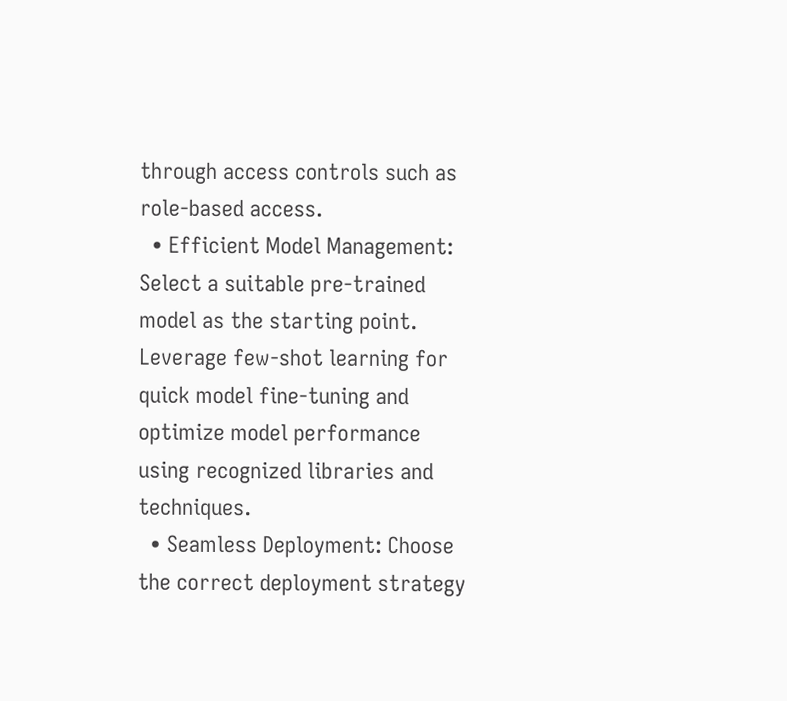through access controls such as role-based access.
  • Efficient Model Management: Select a suitable pre-trained model as the starting point. Leverage few-shot learning for quick model fine-tuning and optimize model performance using recognized libraries and techniques.
  • Seamless Deployment: Choose the correct deployment strategy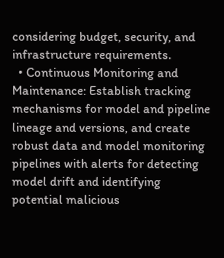considering budget, security, and infrastructure requirements.
  • Continuous Monitoring and Maintenance: Establish tracking mechanisms for model and pipeline lineage and versions, and create robust data and model monitoring pipelines with alerts for detecting model drift and identifying potential malicious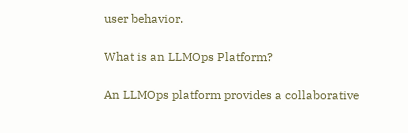user behavior.

What is an LLMOps Platform?

An LLMOps platform provides a collaborative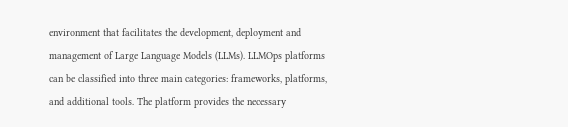environment that facilitates the development, deployment and management of Large Language Models (LLMs). LLMOps platforms can be classified into three main categories: frameworks, platforms, and additional tools. The platform provides the necessary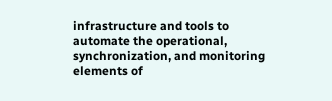infrastructure and tools to automate the operational, synchronization, and monitoring elements of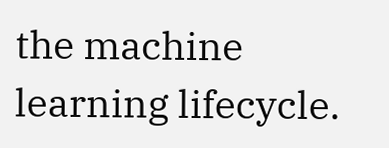the machine learning lifecycle.